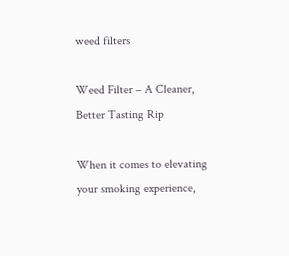weed filters

Weed Filter – A Cleaner, Better Tasting Rip

When it comes to elevating your smoking experience,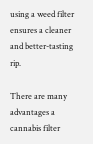using a weed filter ensures a cleaner and better-tasting rip.

There are many advantages a cannabis filter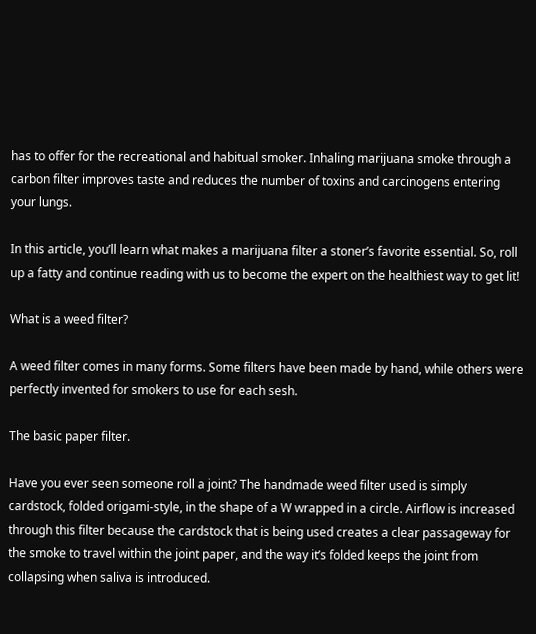has to offer for the recreational and habitual smoker. Inhaling marijuana smoke through a carbon filter improves taste and reduces the number of toxins and carcinogens entering your lungs.

In this article, you’ll learn what makes a marijuana filter a stoner’s favorite essential. So, roll up a fatty and continue reading with us to become the expert on the healthiest way to get lit!

What is a weed filter?

A weed filter comes in many forms. Some filters have been made by hand, while others were perfectly invented for smokers to use for each sesh.

The basic paper filter.

Have you ever seen someone roll a joint? The handmade weed filter used is simply cardstock, folded origami-style, in the shape of a W wrapped in a circle. Airflow is increased through this filter because the cardstock that is being used creates a clear passageway for the smoke to travel within the joint paper, and the way it’s folded keeps the joint from collapsing when saliva is introduced.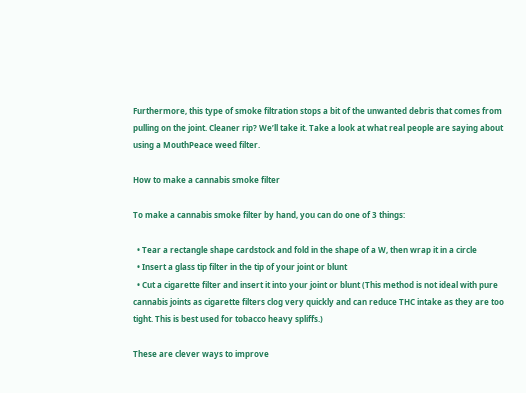Furthermore, this type of smoke filtration stops a bit of the unwanted debris that comes from pulling on the joint. Cleaner rip? We’ll take it. Take a look at what real people are saying about using a MouthPeace weed filter.

How to make a cannabis smoke filter

To make a cannabis smoke filter by hand, you can do one of 3 things:

  • Tear a rectangle shape cardstock and fold in the shape of a W, then wrap it in a circle
  • Insert a glass tip filter in the tip of your joint or blunt
  • Cut a cigarette filter and insert it into your joint or blunt (This method is not ideal with pure cannabis joints as cigarette filters clog very quickly and can reduce THC intake as they are too tight. This is best used for tobacco heavy spliffs.)

These are clever ways to improve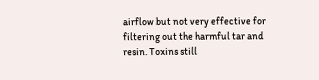airflow but not very effective for filtering out the harmful tar and resin. Toxins still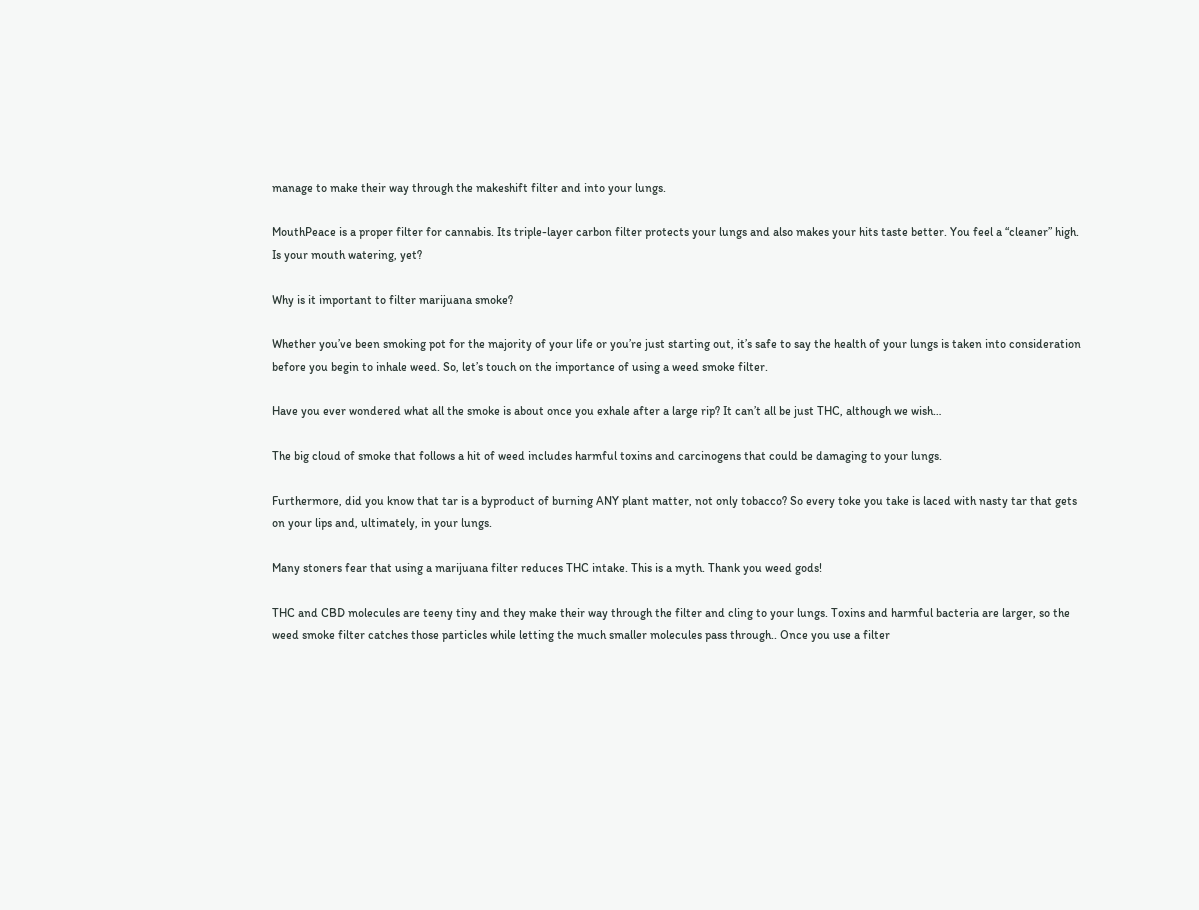manage to make their way through the makeshift filter and into your lungs.

MouthPeace is a proper filter for cannabis. Its triple-layer carbon filter protects your lungs and also makes your hits taste better. You feel a “cleaner” high. Is your mouth watering, yet?

Why is it important to filter marijuana smoke?

Whether you’ve been smoking pot for the majority of your life or you’re just starting out, it’s safe to say the health of your lungs is taken into consideration before you begin to inhale weed. So, let’s touch on the importance of using a weed smoke filter.

Have you ever wondered what all the smoke is about once you exhale after a large rip? It can’t all be just THC, although we wish…

The big cloud of smoke that follows a hit of weed includes harmful toxins and carcinogens that could be damaging to your lungs.

Furthermore, did you know that tar is a byproduct of burning ANY plant matter, not only tobacco? So every toke you take is laced with nasty tar that gets on your lips and, ultimately, in your lungs.

Many stoners fear that using a marijuana filter reduces THC intake. This is a myth. Thank you weed gods!

THC and CBD molecules are teeny tiny and they make their way through the filter and cling to your lungs. Toxins and harmful bacteria are larger, so the weed smoke filter catches those particles while letting the much smaller molecules pass through.. Once you use a filter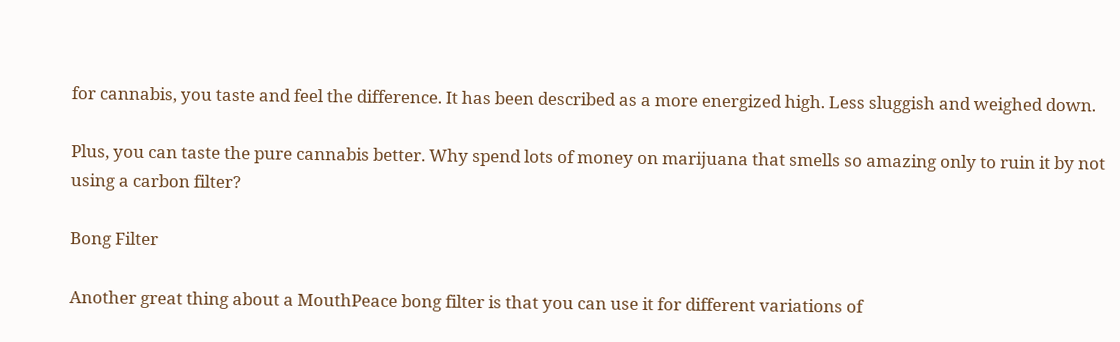for cannabis, you taste and feel the difference. It has been described as a more energized high. Less sluggish and weighed down.

Plus, you can taste the pure cannabis better. Why spend lots of money on marijuana that smells so amazing only to ruin it by not using a carbon filter?

Bong Filter

Another great thing about a MouthPeace bong filter is that you can use it for different variations of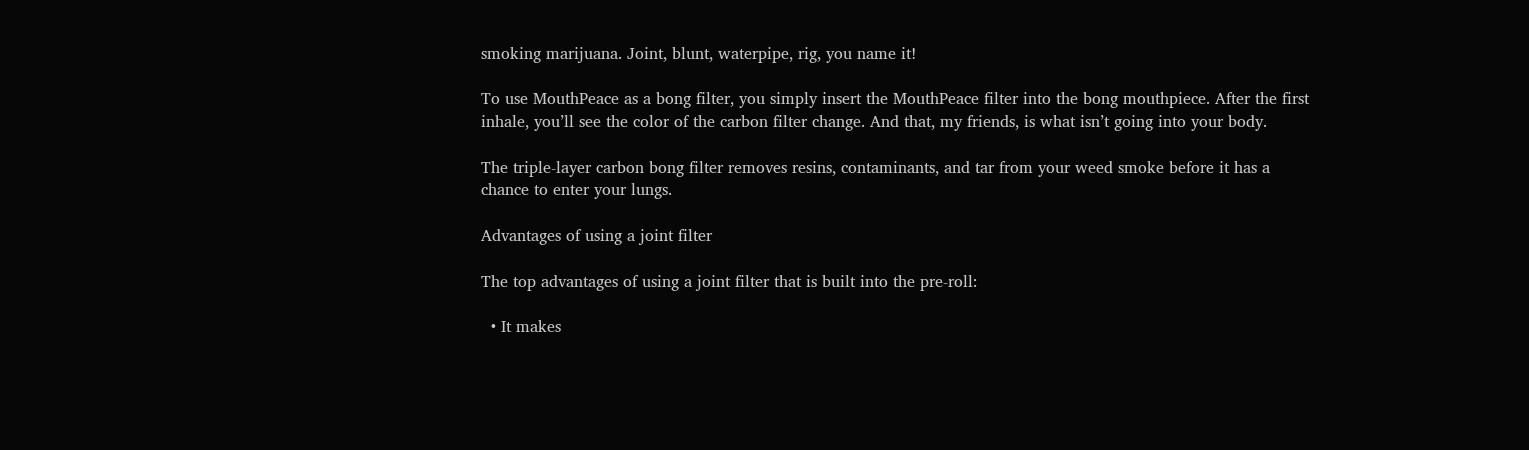smoking marijuana. Joint, blunt, waterpipe, rig, you name it!

To use MouthPeace as a bong filter, you simply insert the MouthPeace filter into the bong mouthpiece. After the first inhale, you’ll see the color of the carbon filter change. And that, my friends, is what isn’t going into your body.

The triple-layer carbon bong filter removes resins, contaminants, and tar from your weed smoke before it has a chance to enter your lungs.

Advantages of using a joint filter

The top advantages of using a joint filter that is built into the pre-roll:

  • It makes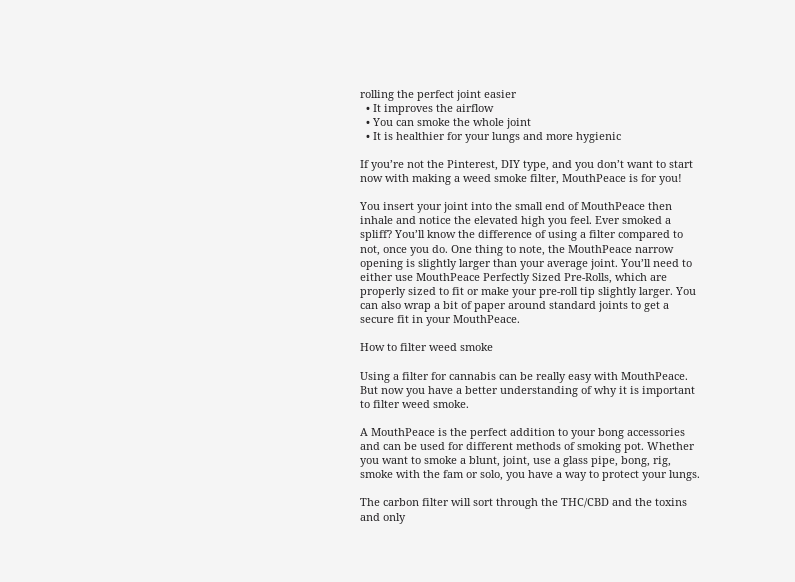rolling the perfect joint easier
  • It improves the airflow
  • You can smoke the whole joint
  • It is healthier for your lungs and more hygienic

If you’re not the Pinterest, DIY type, and you don’t want to start now with making a weed smoke filter, MouthPeace is for you!

You insert your joint into the small end of MouthPeace then inhale and notice the elevated high you feel. Ever smoked a spliff? You’ll know the difference of using a filter compared to not, once you do. One thing to note, the MouthPeace narrow opening is slightly larger than your average joint. You’ll need to either use MouthPeace Perfectly Sized Pre-Rolls, which are properly sized to fit or make your pre-roll tip slightly larger. You can also wrap a bit of paper around standard joints to get a secure fit in your MouthPeace.

How to filter weed smoke

Using a filter for cannabis can be really easy with MouthPeace. But now you have a better understanding of why it is important to filter weed smoke.

A MouthPeace is the perfect addition to your bong accessories and can be used for different methods of smoking pot. Whether you want to smoke a blunt, joint, use a glass pipe, bong, rig, smoke with the fam or solo, you have a way to protect your lungs.

The carbon filter will sort through the THC/CBD and the toxins and only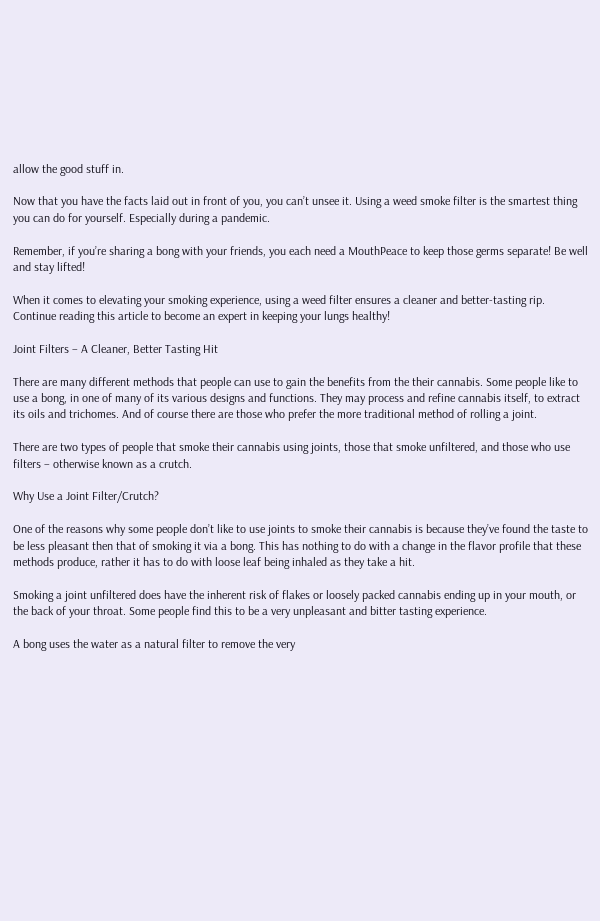allow the good stuff in.

Now that you have the facts laid out in front of you, you can’t unsee it. Using a weed smoke filter is the smartest thing you can do for yourself. Especially during a pandemic.

Remember, if you’re sharing a bong with your friends, you each need a MouthPeace to keep those germs separate! Be well and stay lifted!

When it comes to elevating your smoking experience, using a weed filter ensures a cleaner and better-tasting rip. Continue reading this article to become an expert in keeping your lungs healthy!

Joint Filters – A Cleaner, Better Tasting Hit

There are many different methods that people can use to gain the benefits from the their cannabis. Some people like to use a bong, in one of many of its various designs and functions. They may process and refine cannabis itself, to extract its oils and trichomes. And of course there are those who prefer the more traditional method of rolling a joint.

There are two types of people that smoke their cannabis using joints, those that smoke unfiltered, and those who use filters – otherwise known as a crutch.

Why Use a Joint Filter/Crutch?

One of the reasons why some people don’t like to use joints to smoke their cannabis is because they’ve found the taste to be less pleasant then that of smoking it via a bong. This has nothing to do with a change in the flavor profile that these methods produce, rather it has to do with loose leaf being inhaled as they take a hit.

Smoking a joint unfiltered does have the inherent risk of flakes or loosely packed cannabis ending up in your mouth, or the back of your throat. Some people find this to be a very unpleasant and bitter tasting experience.

A bong uses the water as a natural filter to remove the very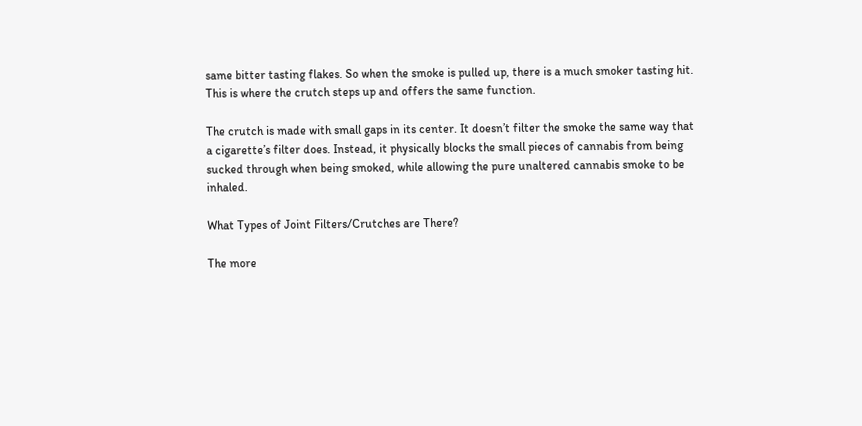same bitter tasting flakes. So when the smoke is pulled up, there is a much smoker tasting hit. This is where the crutch steps up and offers the same function.

The crutch is made with small gaps in its center. It doesn’t filter the smoke the same way that a cigarette’s filter does. Instead, it physically blocks the small pieces of cannabis from being sucked through when being smoked, while allowing the pure unaltered cannabis smoke to be inhaled.

What Types of Joint Filters/Crutches are There?

The more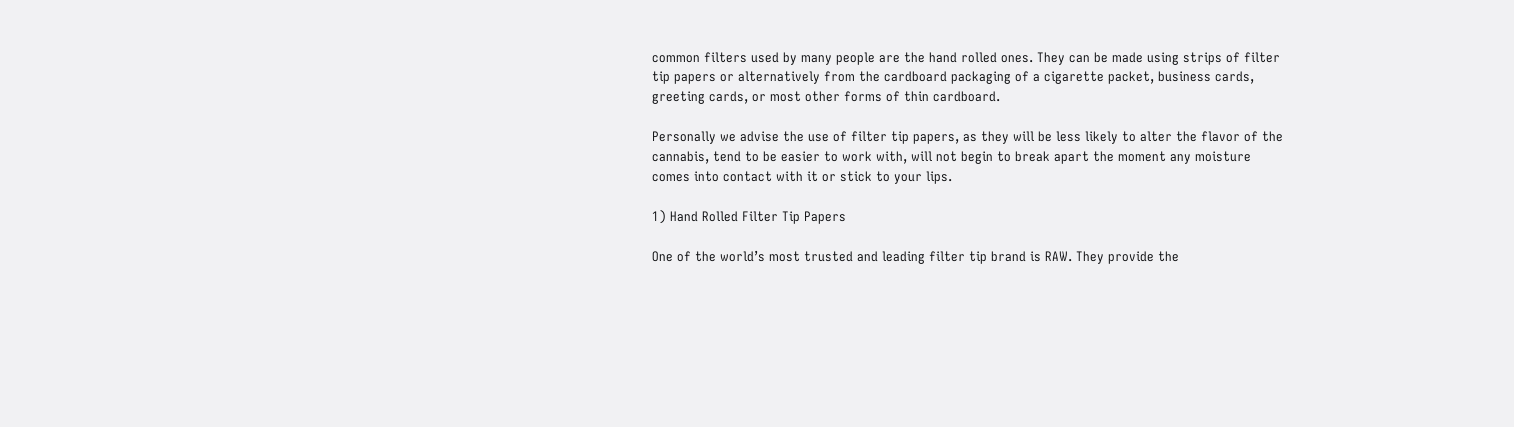common filters used by many people are the hand rolled ones. They can be made using strips of filter tip papers or alternatively from the cardboard packaging of a cigarette packet, business cards, greeting cards, or most other forms of thin cardboard.

Personally we advise the use of filter tip papers, as they will be less likely to alter the flavor of the cannabis, tend to be easier to work with, will not begin to break apart the moment any moisture comes into contact with it or stick to your lips.

1) Hand Rolled Filter Tip Papers

One of the world’s most trusted and leading filter tip brand is RAW. They provide the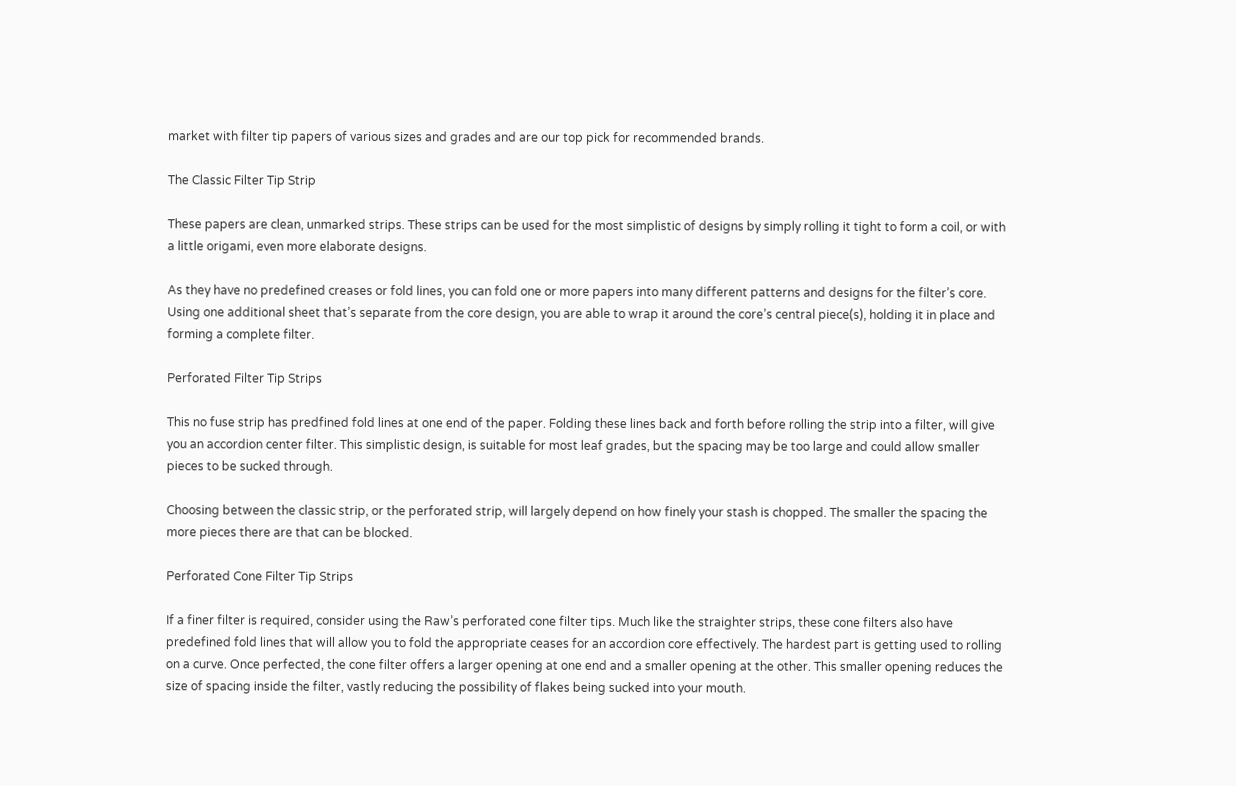market with filter tip papers of various sizes and grades and are our top pick for recommended brands.

The Classic Filter Tip Strip

These papers are clean, unmarked strips. These strips can be used for the most simplistic of designs by simply rolling it tight to form a coil, or with a little origami, even more elaborate designs.

As they have no predefined creases or fold lines, you can fold one or more papers into many different patterns and designs for the filter’s core. Using one additional sheet that’s separate from the core design, you are able to wrap it around the core’s central piece(s), holding it in place and forming a complete filter.

Perforated Filter Tip Strips

This no fuse strip has predfined fold lines at one end of the paper. Folding these lines back and forth before rolling the strip into a filter, will give you an accordion center filter. This simplistic design, is suitable for most leaf grades, but the spacing may be too large and could allow smaller pieces to be sucked through.

Choosing between the classic strip, or the perforated strip, will largely depend on how finely your stash is chopped. The smaller the spacing the more pieces there are that can be blocked.

Perforated Cone Filter Tip Strips

If a finer filter is required, consider using the Raw’s perforated cone filter tips. Much like the straighter strips, these cone filters also have predefined fold lines that will allow you to fold the appropriate ceases for an accordion core effectively. The hardest part is getting used to rolling on a curve. Once perfected, the cone filter offers a larger opening at one end and a smaller opening at the other. This smaller opening reduces the size of spacing inside the filter, vastly reducing the possibility of flakes being sucked into your mouth.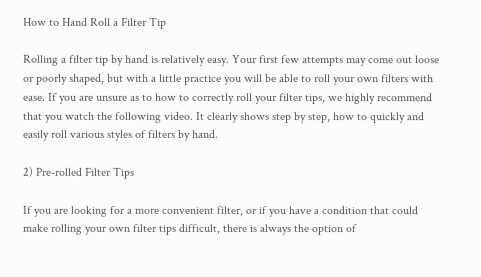How to Hand Roll a Filter Tip

Rolling a filter tip by hand is relatively easy. Your first few attempts may come out loose or poorly shaped, but with a little practice you will be able to roll your own filters with ease. If you are unsure as to how to correctly roll your filter tips, we highly recommend that you watch the following video. It clearly shows step by step, how to quickly and easily roll various styles of filters by hand.

2) Pre-rolled Filter Tips

If you are looking for a more convenient filter, or if you have a condition that could make rolling your own filter tips difficult, there is always the option of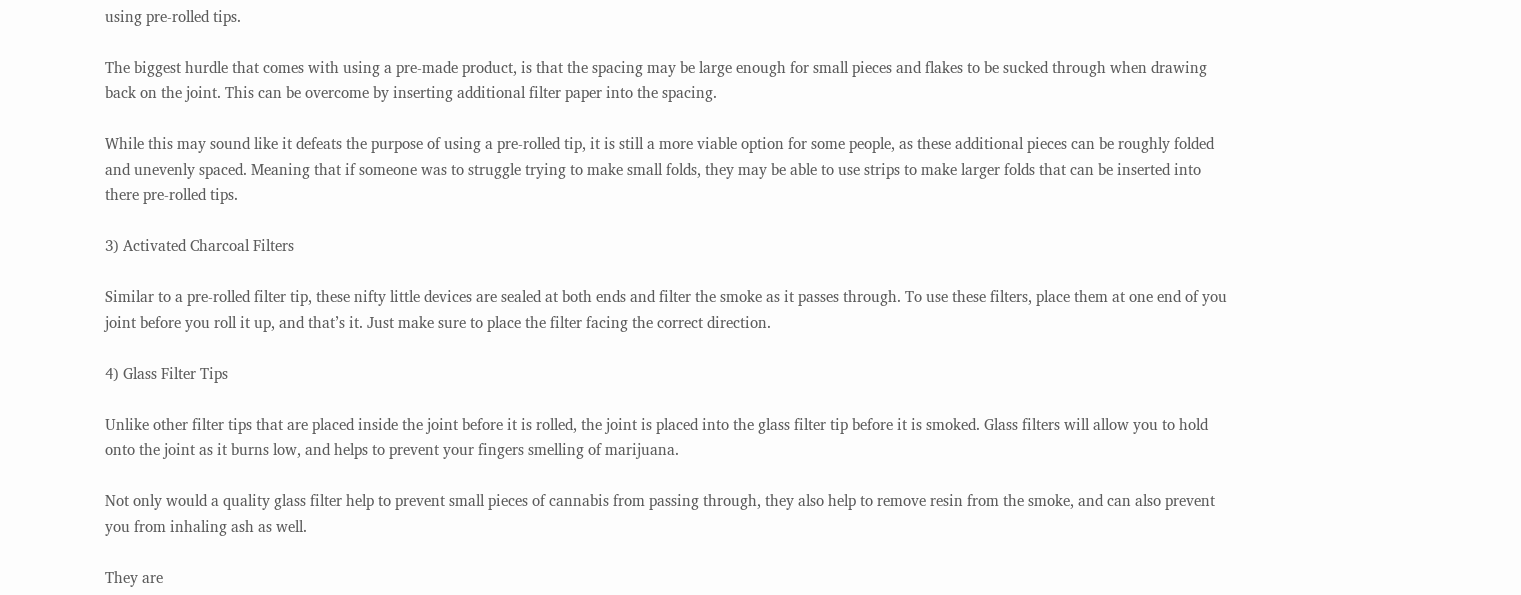using pre-rolled tips.

The biggest hurdle that comes with using a pre-made product, is that the spacing may be large enough for small pieces and flakes to be sucked through when drawing back on the joint. This can be overcome by inserting additional filter paper into the spacing.

While this may sound like it defeats the purpose of using a pre-rolled tip, it is still a more viable option for some people, as these additional pieces can be roughly folded and unevenly spaced. Meaning that if someone was to struggle trying to make small folds, they may be able to use strips to make larger folds that can be inserted into there pre-rolled tips.

3) Activated Charcoal Filters

Similar to a pre-rolled filter tip, these nifty little devices are sealed at both ends and filter the smoke as it passes through. To use these filters, place them at one end of you joint before you roll it up, and that’s it. Just make sure to place the filter facing the correct direction.

4) Glass Filter Tips

Unlike other filter tips that are placed inside the joint before it is rolled, the joint is placed into the glass filter tip before it is smoked. Glass filters will allow you to hold onto the joint as it burns low, and helps to prevent your fingers smelling of marijuana.

Not only would a quality glass filter help to prevent small pieces of cannabis from passing through, they also help to remove resin from the smoke, and can also prevent you from inhaling ash as well.

They are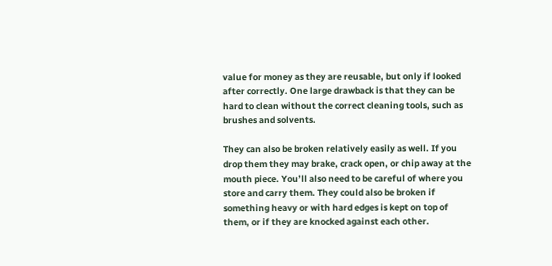value for money as they are reusable, but only if looked after correctly. One large drawback is that they can be hard to clean without the correct cleaning tools, such as brushes and solvents.

They can also be broken relatively easily as well. If you drop them they may brake, crack open, or chip away at the mouth piece. You’ll also need to be careful of where you store and carry them. They could also be broken if something heavy or with hard edges is kept on top of them, or if they are knocked against each other.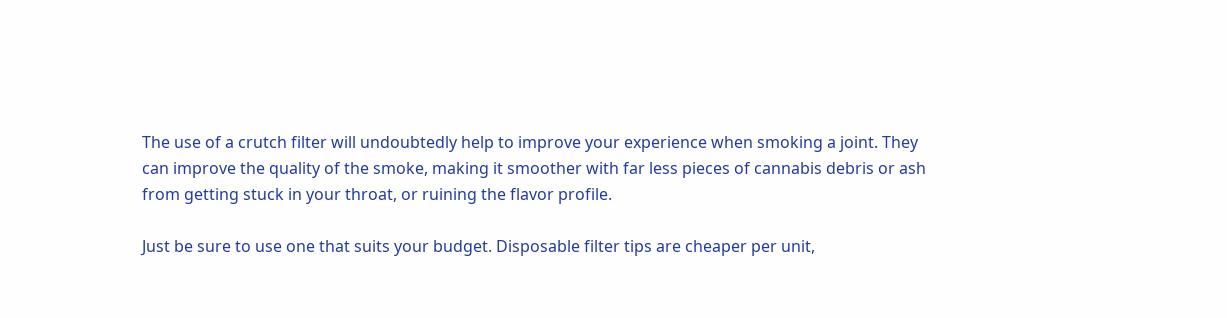The use of a crutch filter will undoubtedly help to improve your experience when smoking a joint. They can improve the quality of the smoke, making it smoother with far less pieces of cannabis debris or ash from getting stuck in your throat, or ruining the flavor profile.

Just be sure to use one that suits your budget. Disposable filter tips are cheaper per unit,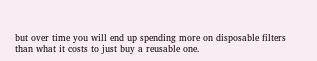but over time you will end up spending more on disposable filters than what it costs to just buy a reusable one.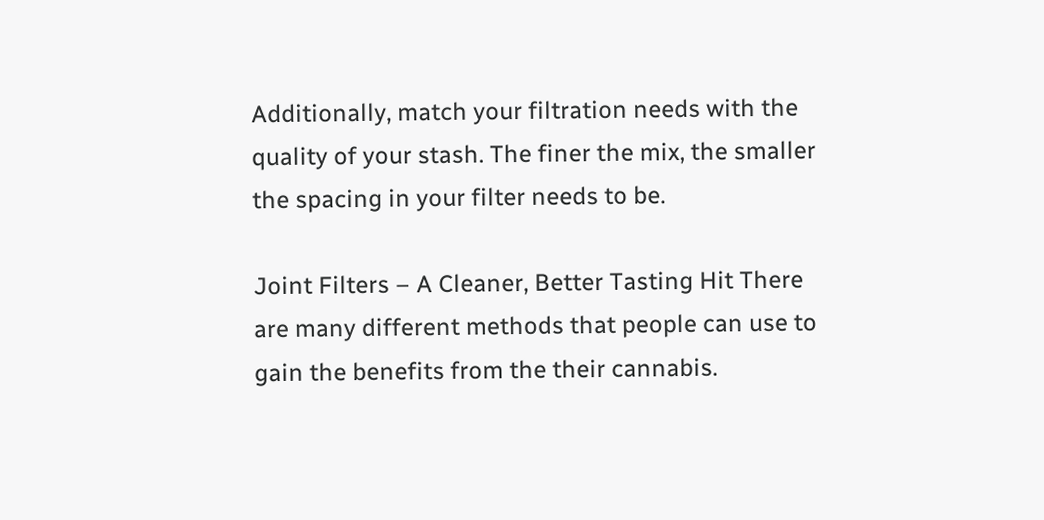Additionally, match your filtration needs with the quality of your stash. The finer the mix, the smaller the spacing in your filter needs to be.

Joint Filters – A Cleaner, Better Tasting Hit There are many different methods that people can use to gain the benefits from the their cannabis.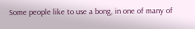Some people like to use a bong, in one of many of